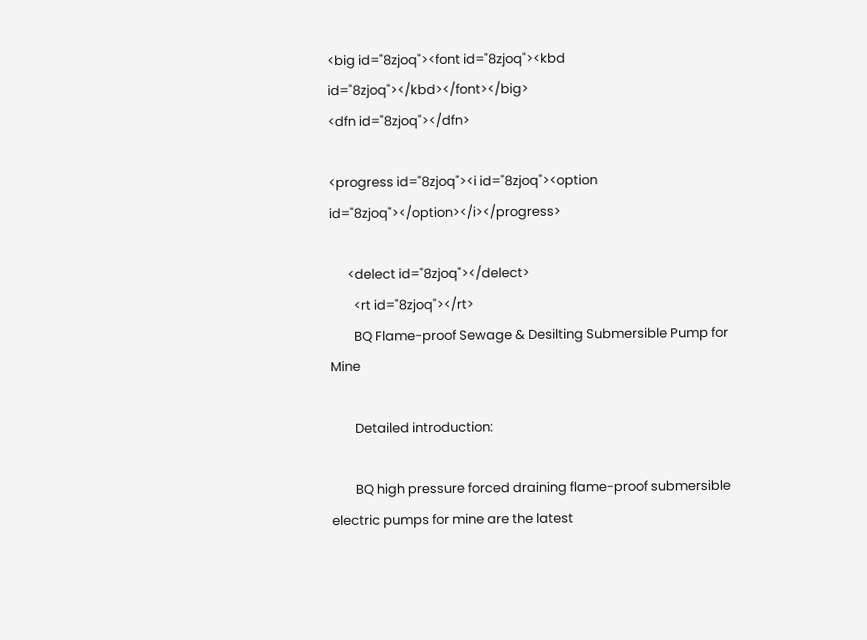<big id="8zjoq"><font id="8zjoq"><kbd id="8zjoq"></kbd></font></big>
<dfn id="8zjoq"></dfn>

<progress id="8zjoq"><i id="8zjoq"><option id="8zjoq"></option></i></progress>

      <delect id="8zjoq"></delect>
        <rt id="8zjoq"></rt>
        BQ Flame-proof Sewage & Desilting Submersible Pump for Mine

        Detailed introduction:

        BQ high pressure forced draining flame-proof submersible electric pumps for mine are the latest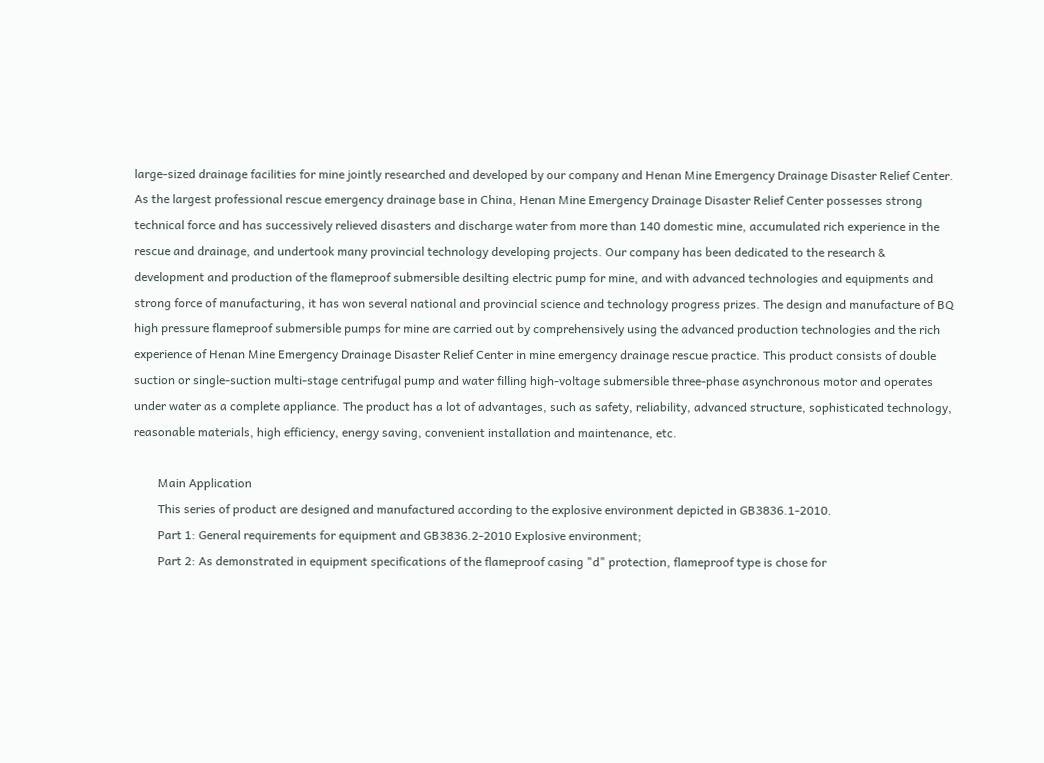large-sized drainage facilities for mine jointly researched and developed by our company and Henan Mine Emergency Drainage Disaster Relief Center. As the largest professional rescue emergency drainage base in China, Henan Mine Emergency Drainage Disaster Relief Center possesses strong technical force and has successively relieved disasters and discharge water from more than 140 domestic mine, accumulated rich experience in the rescue and drainage, and undertook many provincial technology developing projects. Our company has been dedicated to the research & development and production of the flameproof submersible desilting electric pump for mine, and with advanced technologies and equipments and strong force of manufacturing, it has won several national and provincial science and technology progress prizes. The design and manufacture of BQ high pressure flameproof submersible pumps for mine are carried out by comprehensively using the advanced production technologies and the rich experience of Henan Mine Emergency Drainage Disaster Relief Center in mine emergency drainage rescue practice. This product consists of double suction or single-suction multi-stage centrifugal pump and water filling high-voltage submersible three-phase asynchronous motor and operates under water as a complete appliance. The product has a lot of advantages, such as safety, reliability, advanced structure, sophisticated technology, reasonable materials, high efficiency, energy saving, convenient installation and maintenance, etc.

        Main Application
        This series of product are designed and manufactured according to the explosive environment depicted in GB3836.1-2010.
        Part 1: General requirements for equipment and GB3836.2-2010 Explosive environment;
        Part 2: As demonstrated in equipment specifications of the flameproof casing "d" protection, flameproof type is chose for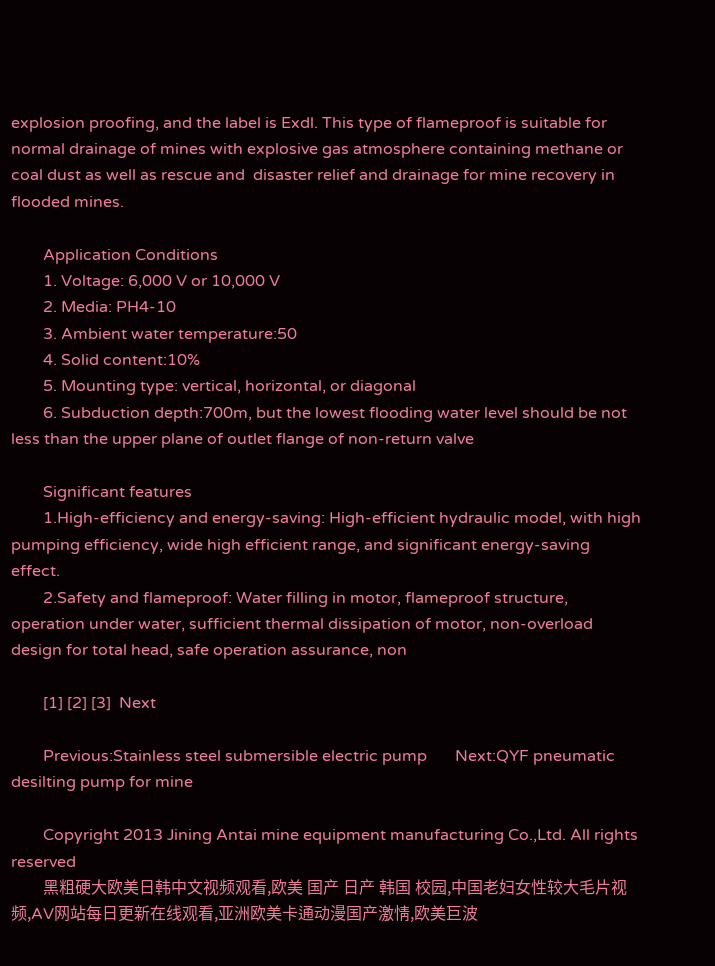explosion proofing, and the label is Exdl. This type of flameproof is suitable for normal drainage of mines with explosive gas atmosphere containing methane or coal dust as well as rescue and  disaster relief and drainage for mine recovery in flooded mines.

        Application Conditions
        1. Voltage: 6,000 V or 10,000 V
        2. Media: PH4-10
        3. Ambient water temperature:50
        4. Solid content:10%
        5. Mounting type: vertical, horizontal, or diagonal
        6. Subduction depth:700m, but the lowest flooding water level should be not less than the upper plane of outlet flange of non-return valve

        Significant features
        1.High-efficiency and energy-saving: High-efficient hydraulic model, with high pumping efficiency, wide high efficient range, and significant energy-saving effect.
        2.Safety and flameproof: Water filling in motor, flameproof structure, operation under water, sufficient thermal dissipation of motor, non-overload design for total head, safe operation assurance, non

        [1] [2] [3]  Next

        Previous:Stainless steel submersible electric pump       Next:QYF pneumatic desilting pump for mine

        Copyright 2013 Jining Antai mine equipment manufacturing Co.,Ltd. All rights reserved
        黑粗硬大欧美日韩中文视频观看,欧美 国产 日产 韩国 校园,中国老妇女性较大毛片视频,AV网站每日更新在线观看,亚洲欧美卡通动漫国产激情,欧美巨波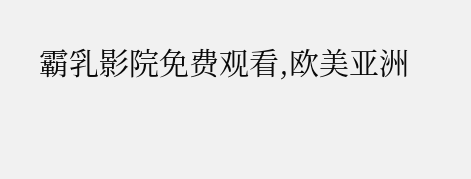霸乳影院免费观看,欧美亚洲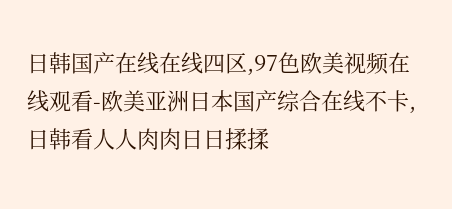日韩国产在线在线四区,97色欧美视频在线观看-欧美亚洲日本国产综合在线不卡,日韩看人人肉肉日日揉揉